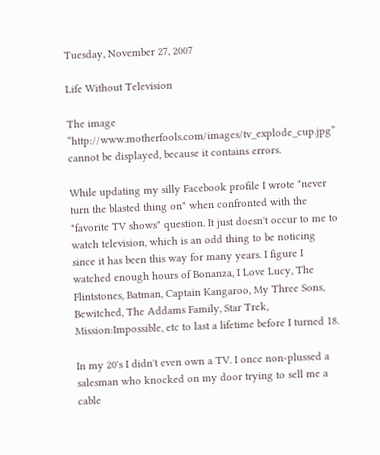Tuesday, November 27, 2007

Life Without Television

The image “http://www.motherfools.com/images/tv_explode_cup.jpg” cannot be displayed, because it contains errors.

While updating my silly Facebook profile I wrote "never turn the blasted thing on" when confronted with the "favorite TV shows" question. It just doesn't occur to me to watch television, which is an odd thing to be noticing since it has been this way for many years. I figure I watched enough hours of Bonanza, I Love Lucy, The Flintstones, Batman, Captain Kangaroo, My Three Sons, Bewitched, The Addams Family, Star Trek, Mission:Impossible, etc to last a lifetime before I turned 18.

In my 20's I didn't even own a TV. I once non-plussed a salesman who knocked on my door trying to sell me a cable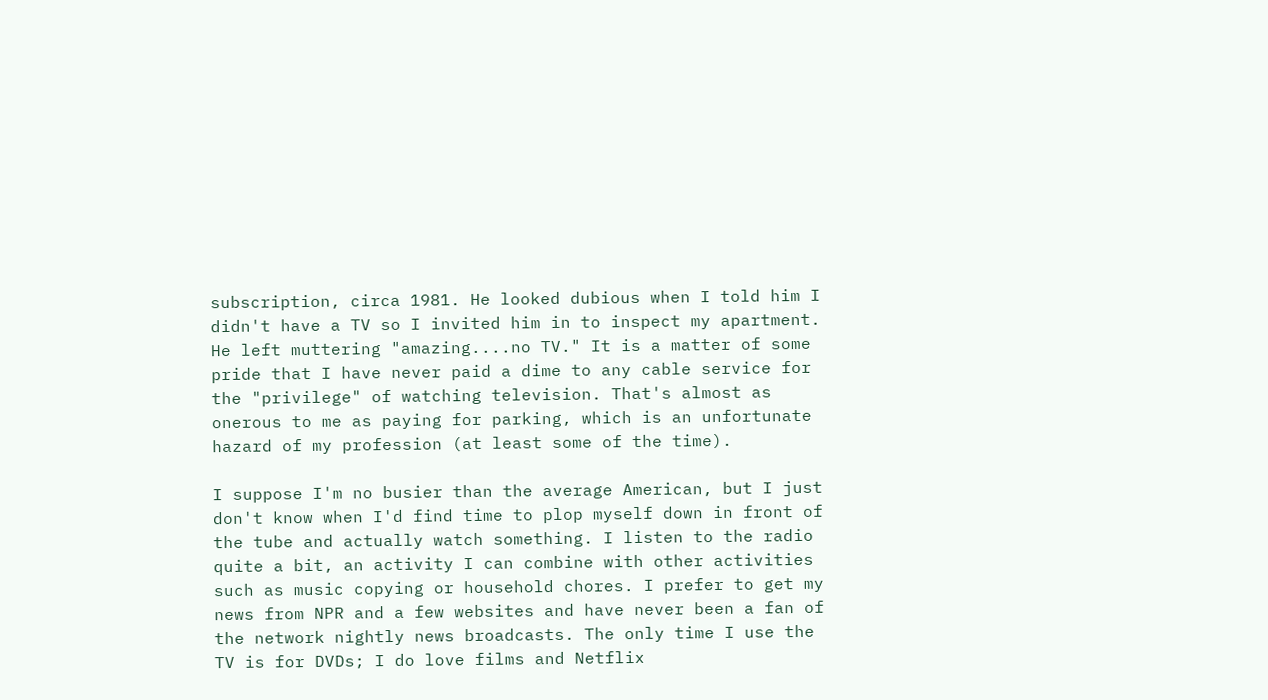subscription, circa 1981. He looked dubious when I told him I didn't have a TV so I invited him in to inspect my apartment. He left muttering "amazing....no TV." It is a matter of some pride that I have never paid a dime to any cable service for the "privilege" of watching television. That's almost as onerous to me as paying for parking, which is an unfortunate hazard of my profession (at least some of the time).

I suppose I'm no busier than the average American, but I just don't know when I'd find time to plop myself down in front of the tube and actually watch something. I listen to the radio quite a bit, an activity I can combine with other activities such as music copying or household chores. I prefer to get my news from NPR and a few websites and have never been a fan of the network nightly news broadcasts. The only time I use the TV is for DVDs; I do love films and Netflix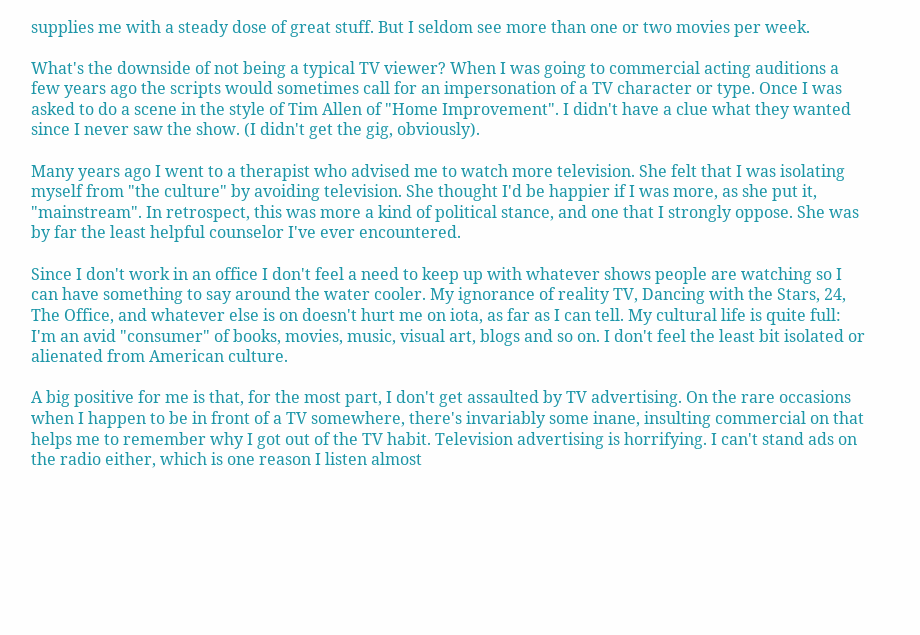supplies me with a steady dose of great stuff. But I seldom see more than one or two movies per week.

What's the downside of not being a typical TV viewer? When I was going to commercial acting auditions a few years ago the scripts would sometimes call for an impersonation of a TV character or type. Once I was asked to do a scene in the style of Tim Allen of "Home Improvement". I didn't have a clue what they wanted since I never saw the show. (I didn't get the gig, obviously).

Many years ago I went to a therapist who advised me to watch more television. She felt that I was isolating myself from "the culture" by avoiding television. She thought I'd be happier if I was more, as she put it, "mainstream". In retrospect, this was more a kind of political stance, and one that I strongly oppose. She was by far the least helpful counselor I've ever encountered.

Since I don't work in an office I don't feel a need to keep up with whatever shows people are watching so I can have something to say around the water cooler. My ignorance of reality TV, Dancing with the Stars, 24, The Office, and whatever else is on doesn't hurt me on iota, as far as I can tell. My cultural life is quite full: I'm an avid "consumer" of books, movies, music, visual art, blogs and so on. I don't feel the least bit isolated or alienated from American culture.

A big positive for me is that, for the most part, I don't get assaulted by TV advertising. On the rare occasions when I happen to be in front of a TV somewhere, there's invariably some inane, insulting commercial on that helps me to remember why I got out of the TV habit. Television advertising is horrifying. I can't stand ads on the radio either, which is one reason I listen almost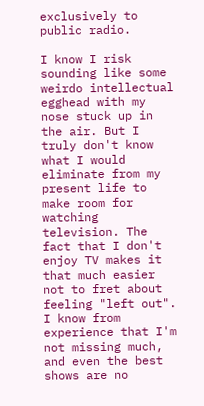exclusively to public radio.

I know I risk sounding like some weirdo intellectual egghead with my nose stuck up in the air. But I truly don't know what I would eliminate from my present life to make room for watching television. The fact that I don't enjoy TV makes it that much easier not to fret about feeling "left out". I know from experience that I'm not missing much, and even the best shows are no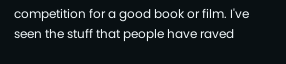competition for a good book or film. I've seen the stuff that people have raved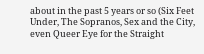about in the past 5 years or so (Six Feet Under, The Sopranos, Sex and the City, even Queer Eye for the Straight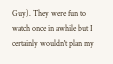Guy). They were fun to watch once in awhile but I certainly wouldn't plan my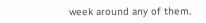week around any of them.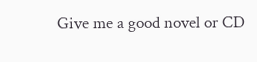Give me a good novel or CD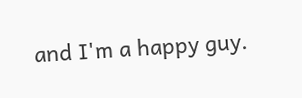and I'm a happy guy.